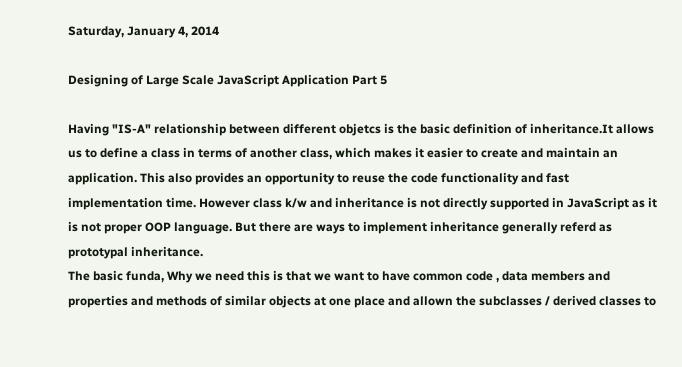Saturday, January 4, 2014

Designing of Large Scale JavaScript Application Part 5

Having "IS-A" relationship between different objetcs is the basic definition of inheritance.It allows us to define a class in terms of another class, which makes it easier to create and maintain an application. This also provides an opportunity to reuse the code functionality and fast implementation time. However class k/w and inheritance is not directly supported in JavaScript as it is not proper OOP language. But there are ways to implement inheritance generally referd as prototypal inheritance.
The basic funda, Why we need this is that we want to have common code , data members and properties and methods of similar objects at one place and allown the subclasses / derived classes to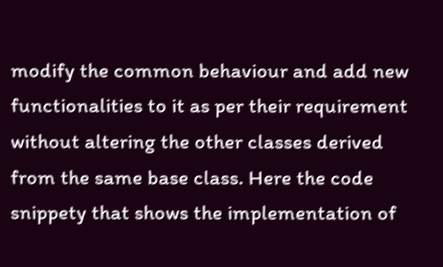modify the common behaviour and add new functionalities to it as per their requirement without altering the other classes derived from the same base class. Here the code snippety that shows the implementation of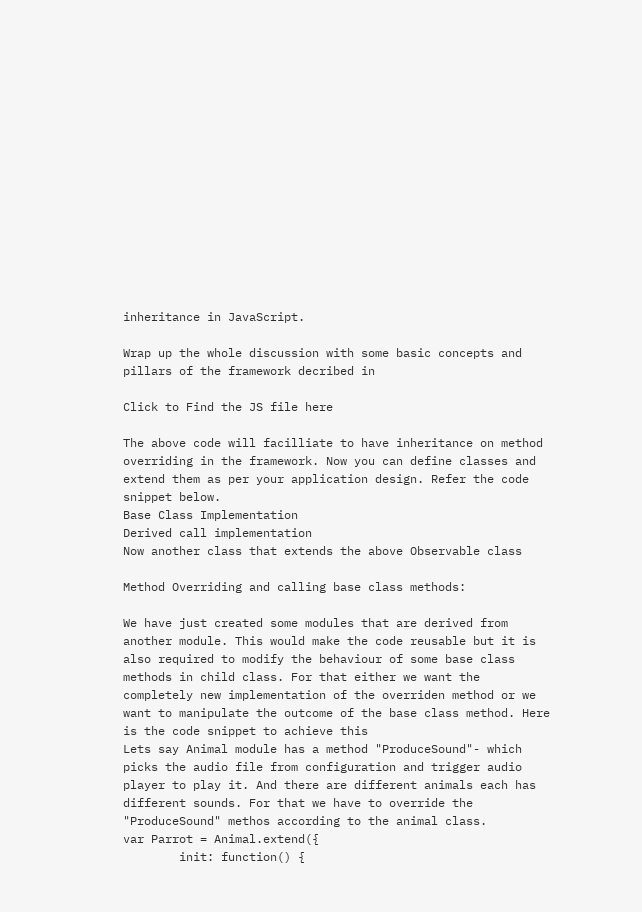inheritance in JavaScript.

Wrap up the whole discussion with some basic concepts and pillars of the framework decribed in

Click to Find the JS file here

The above code will facilliate to have inheritance on method overriding in the framework. Now you can define classes and extend them as per your application design. Refer the code snippet below.
Base Class Implementation
Derived call implementation
Now another class that extends the above Observable class

Method Overriding and calling base class methods:

We have just created some modules that are derived from another module. This would make the code reusable but it is also required to modify the behaviour of some base class methods in child class. For that either we want the completely new implementation of the overriden method or we want to manipulate the outcome of the base class method. Here is the code snippet to achieve this
Lets say Animal module has a method "ProduceSound"- which picks the audio file from configuration and trigger audio player to play it. And there are different animals each has different sounds. For that we have to override the "ProduceSound" methos according to the animal class.
var Parrot = Animal.extend({
        init: function() {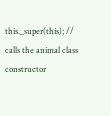this._super(this); // calls the animal class constructor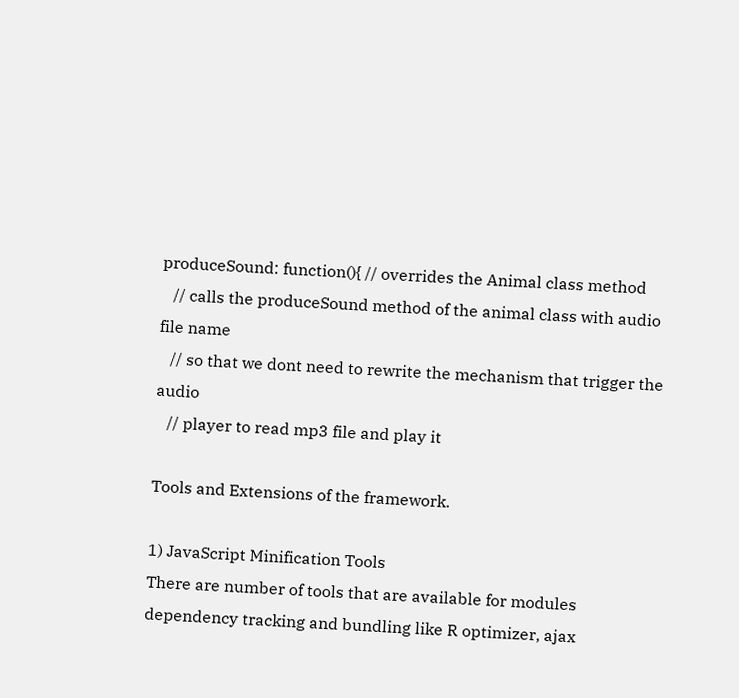produceSound: function(){ // overrides the Animal class method
   // calls the produceSound method of the animal class with audio file name
   // so that we dont need to rewrite the mechanism that trigger the audio
   // player to read mp3 file and play it

Tools and Extensions of the framework.

1) JavaScript Minification Tools
There are number of tools that are available for modules dependency tracking and bundling like R optimizer, ajax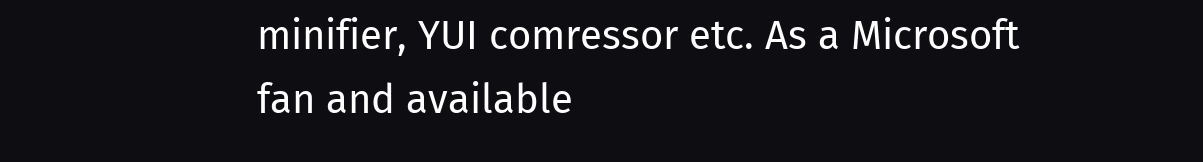minifier, YUI comressor etc. As a Microsoft fan and available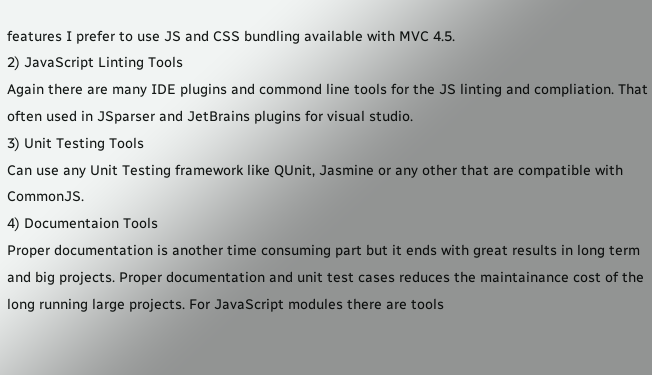features I prefer to use JS and CSS bundling available with MVC 4.5.
2) JavaScript Linting Tools
Again there are many IDE plugins and commond line tools for the JS linting and compliation. That often used in JSparser and JetBrains plugins for visual studio.
3) Unit Testing Tools
Can use any Unit Testing framework like QUnit, Jasmine or any other that are compatible with CommonJS.
4) Documentaion Tools
Proper documentation is another time consuming part but it ends with great results in long term and big projects. Proper documentation and unit test cases reduces the maintainance cost of the long running large projects. For JavaScript modules there are tools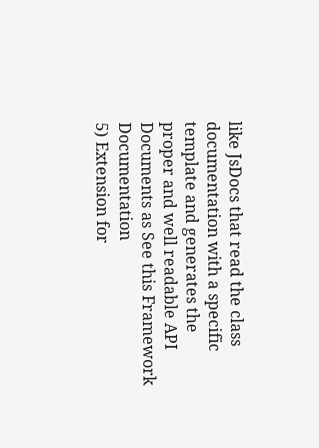like JsDocs that read the class documentation with a specific template and generates the proper and well readable API Documents as See this Framework Documentation
5) Extension for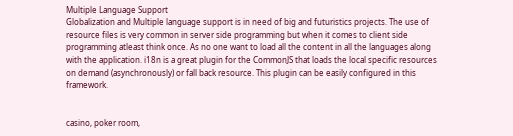Multiple Language Support
Globalization and Multiple language support is in need of big and futuristics projects. The use of resource files is very common in server side programming but when it comes to client side programming atleast think once. As no one want to load all the content in all the languages along with the application. i18n is a great plugin for the CommonJS that loads the local specific resources on demand (asynchronously) or fall back resource. This plugin can be easily configured in this framework.


casino, poker room,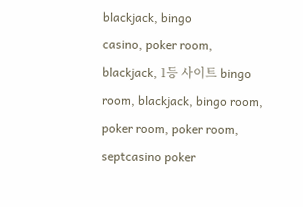blackjack, bingo
casino, poker room, blackjack, 1등 사이트 bingo room, blackjack, bingo room, poker room, poker room, septcasino poker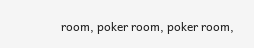room, poker room, poker room,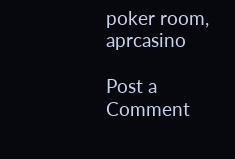poker room, aprcasino

Post a Comment